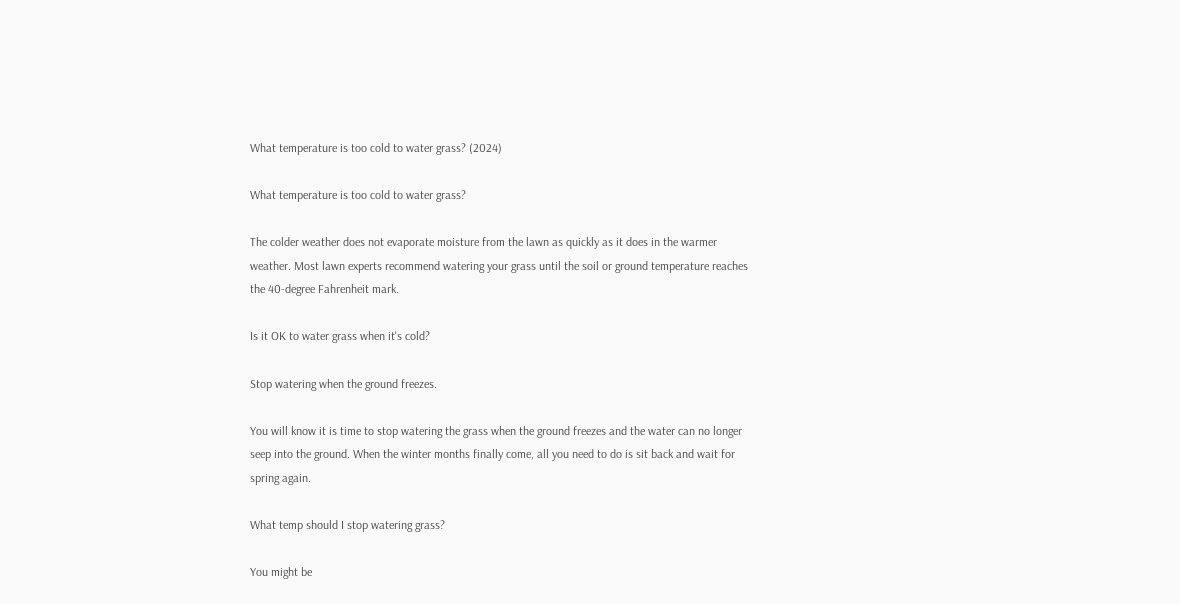What temperature is too cold to water grass? (2024)

What temperature is too cold to water grass?

The colder weather does not evaporate moisture from the lawn as quickly as it does in the warmer weather. Most lawn experts recommend watering your grass until the soil or ground temperature reaches the 40-degree Fahrenheit mark.

Is it OK to water grass when it's cold?

Stop watering when the ground freezes.

You will know it is time to stop watering the grass when the ground freezes and the water can no longer seep into the ground. When the winter months finally come, all you need to do is sit back and wait for spring again.

What temp should I stop watering grass?

You might be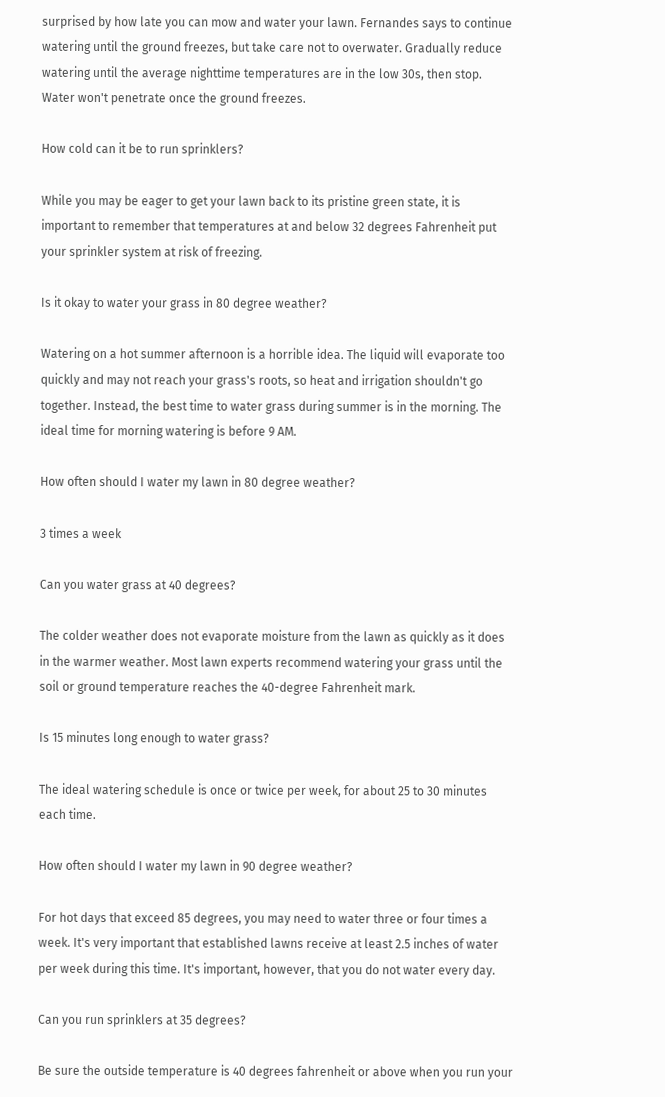surprised by how late you can mow and water your lawn. Fernandes says to continue watering until the ground freezes, but take care not to overwater. Gradually reduce watering until the average nighttime temperatures are in the low 30s, then stop. Water won't penetrate once the ground freezes.

How cold can it be to run sprinklers?

While you may be eager to get your lawn back to its pristine green state, it is important to remember that temperatures at and below 32 degrees Fahrenheit put your sprinkler system at risk of freezing.

Is it okay to water your grass in 80 degree weather?

Watering on a hot summer afternoon is a horrible idea. The liquid will evaporate too quickly and may not reach your grass's roots, so heat and irrigation shouldn't go together. Instead, the best time to water grass during summer is in the morning. The ideal time for morning watering is before 9 AM.

How often should I water my lawn in 80 degree weather?

3 times a week

Can you water grass at 40 degrees?

The colder weather does not evaporate moisture from the lawn as quickly as it does in the warmer weather. Most lawn experts recommend watering your grass until the soil or ground temperature reaches the 40-degree Fahrenheit mark.

Is 15 minutes long enough to water grass?

The ideal watering schedule is once or twice per week, for about 25 to 30 minutes each time.

How often should I water my lawn in 90 degree weather?

For hot days that exceed 85 degrees, you may need to water three or four times a week. It's very important that established lawns receive at least 2.5 inches of water per week during this time. It's important, however, that you do not water every day.

Can you run sprinklers at 35 degrees?

Be sure the outside temperature is 40 degrees fahrenheit or above when you run your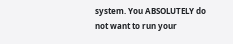system. You ABSOLUTELY do not want to run your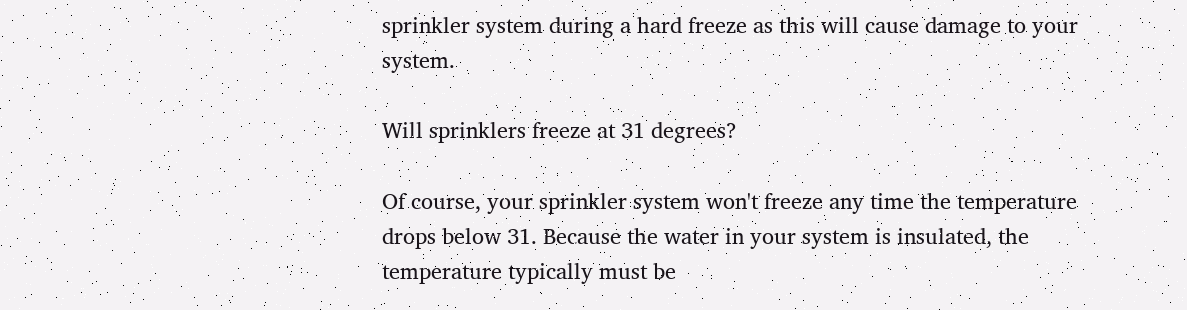sprinkler system during a hard freeze as this will cause damage to your system.

Will sprinklers freeze at 31 degrees?

Of course, your sprinkler system won't freeze any time the temperature drops below 31. Because the water in your system is insulated, the temperature typically must be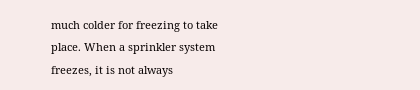much colder for freezing to take place. When a sprinkler system freezes, it is not always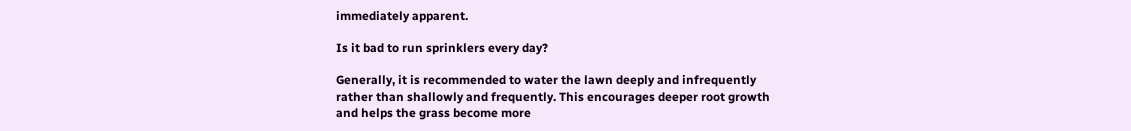immediately apparent.

Is it bad to run sprinklers every day?

Generally, it is recommended to water the lawn deeply and infrequently rather than shallowly and frequently. This encourages deeper root growth and helps the grass become more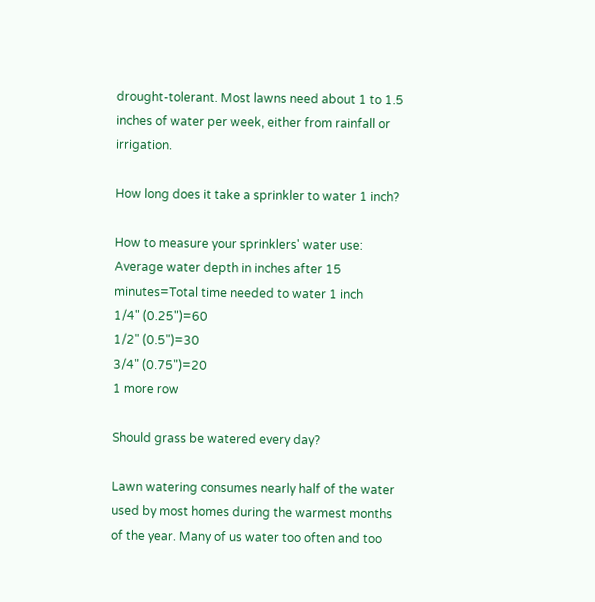drought-tolerant. Most lawns need about 1 to 1.5 inches of water per week, either from rainfall or irrigation.

How long does it take a sprinkler to water 1 inch?

How to measure your sprinklers' water use:
Average water depth in inches after 15 minutes=Total time needed to water 1 inch
1/4" (0.25")=60
1/2" (0.5")=30
3/4" (0.75")=20
1 more row

Should grass be watered every day?

Lawn watering consumes nearly half of the water used by most homes during the warmest months of the year. Many of us water too often and too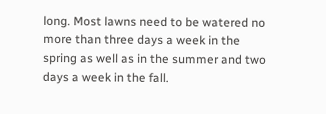long. Most lawns need to be watered no more than three days a week in the spring as well as in the summer and two days a week in the fall.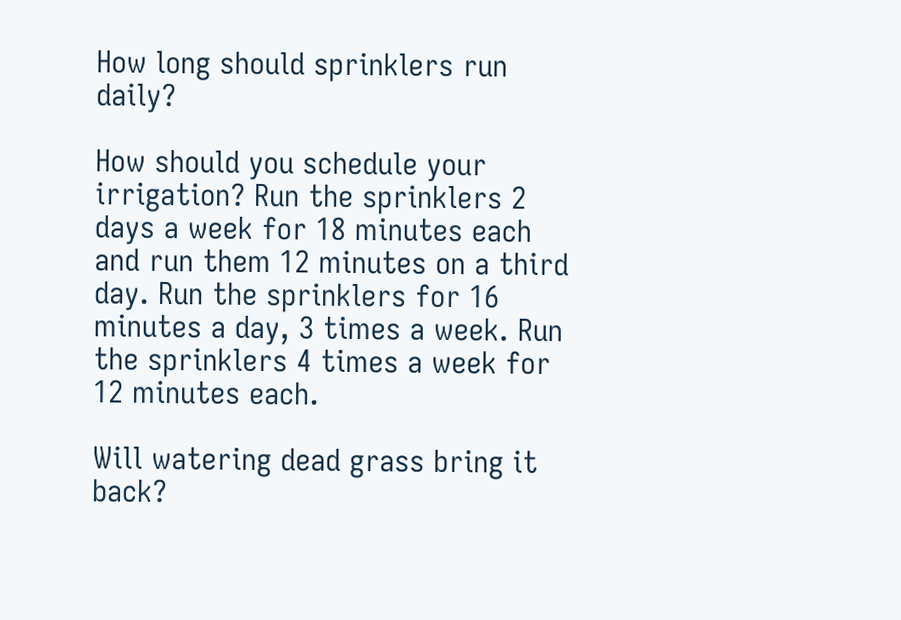How long should sprinklers run daily?

How should you schedule your irrigation? Run the sprinklers 2 days a week for 18 minutes each and run them 12 minutes on a third day. Run the sprinklers for 16 minutes a day, 3 times a week. Run the sprinklers 4 times a week for 12 minutes each.

Will watering dead grass bring it back?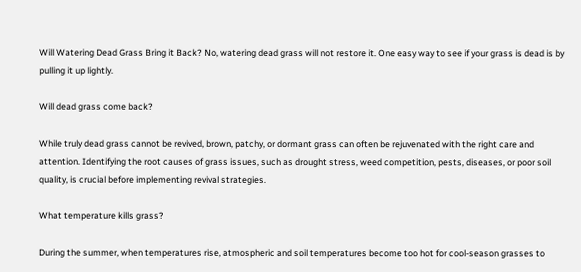Will Watering Dead Grass Bring it Back? No, watering dead grass will not restore it. One easy way to see if your grass is dead is by pulling it up lightly.

Will dead grass come back?

While truly dead grass cannot be revived, brown, patchy, or dormant grass can often be rejuvenated with the right care and attention. Identifying the root causes of grass issues, such as drought stress, weed competition, pests, diseases, or poor soil quality, is crucial before implementing revival strategies.

What temperature kills grass?

During the summer, when temperatures rise, atmospheric and soil temperatures become too hot for cool-season grasses to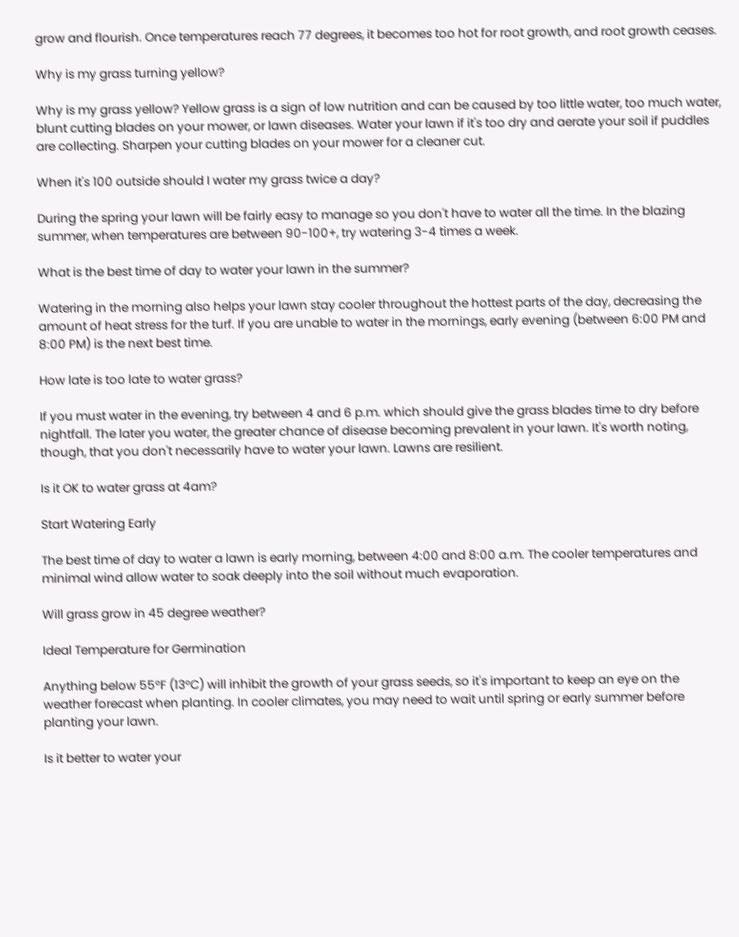grow and flourish. Once temperatures reach 77 degrees, it becomes too hot for root growth, and root growth ceases.

Why is my grass turning yellow?

Why is my grass yellow? Yellow grass is a sign of low nutrition and can be caused by too little water, too much water, blunt cutting blades on your mower, or lawn diseases. Water your lawn if it's too dry and aerate your soil if puddles are collecting. Sharpen your cutting blades on your mower for a cleaner cut.

When it's 100 outside should I water my grass twice a day?

During the spring your lawn will be fairly easy to manage so you don't have to water all the time. In the blazing summer, when temperatures are between 90-100+, try watering 3-4 times a week.

What is the best time of day to water your lawn in the summer?

Watering in the morning also helps your lawn stay cooler throughout the hottest parts of the day, decreasing the amount of heat stress for the turf. If you are unable to water in the mornings, early evening (between 6:00 PM and 8:00 PM) is the next best time.

How late is too late to water grass?

If you must water in the evening, try between 4 and 6 p.m. which should give the grass blades time to dry before nightfall. The later you water, the greater chance of disease becoming prevalent in your lawn. It's worth noting, though, that you don't necessarily have to water your lawn. Lawns are resilient.

Is it OK to water grass at 4am?

Start Watering Early

The best time of day to water a lawn is early morning, between 4:00 and 8:00 a.m. The cooler temperatures and minimal wind allow water to soak deeply into the soil without much evaporation.

Will grass grow in 45 degree weather?

Ideal Temperature for Germination

Anything below 55°F (13°C) will inhibit the growth of your grass seeds, so it's important to keep an eye on the weather forecast when planting. In cooler climates, you may need to wait until spring or early summer before planting your lawn.

Is it better to water your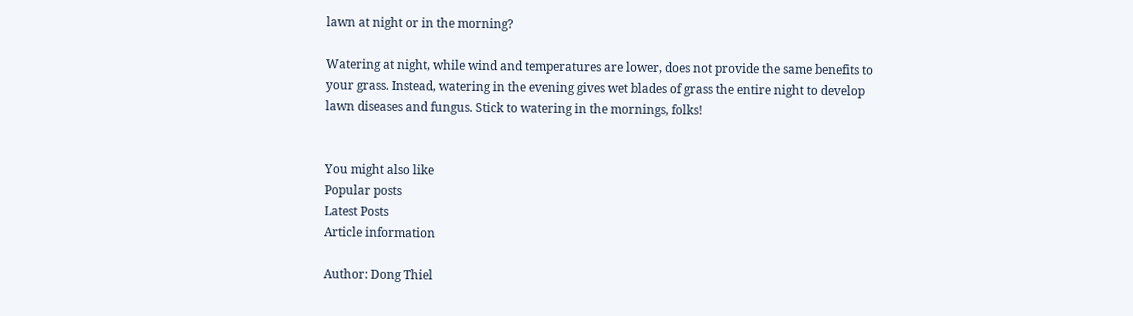lawn at night or in the morning?

Watering at night, while wind and temperatures are lower, does not provide the same benefits to your grass. Instead, watering in the evening gives wet blades of grass the entire night to develop lawn diseases and fungus. Stick to watering in the mornings, folks!


You might also like
Popular posts
Latest Posts
Article information

Author: Dong Thiel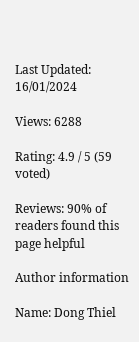Last Updated: 16/01/2024

Views: 6288

Rating: 4.9 / 5 (59 voted)

Reviews: 90% of readers found this page helpful

Author information

Name: Dong Thiel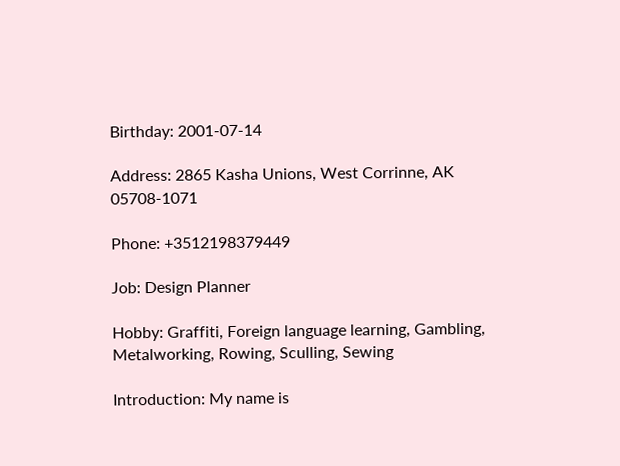Birthday: 2001-07-14

Address: 2865 Kasha Unions, West Corrinne, AK 05708-1071

Phone: +3512198379449

Job: Design Planner

Hobby: Graffiti, Foreign language learning, Gambling, Metalworking, Rowing, Sculling, Sewing

Introduction: My name is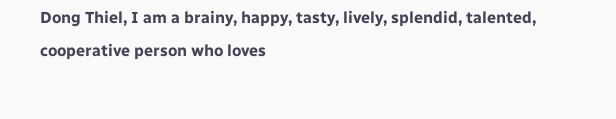Dong Thiel, I am a brainy, happy, tasty, lively, splendid, talented, cooperative person who loves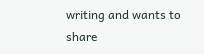writing and wants to share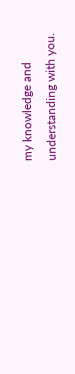my knowledge and understanding with you.